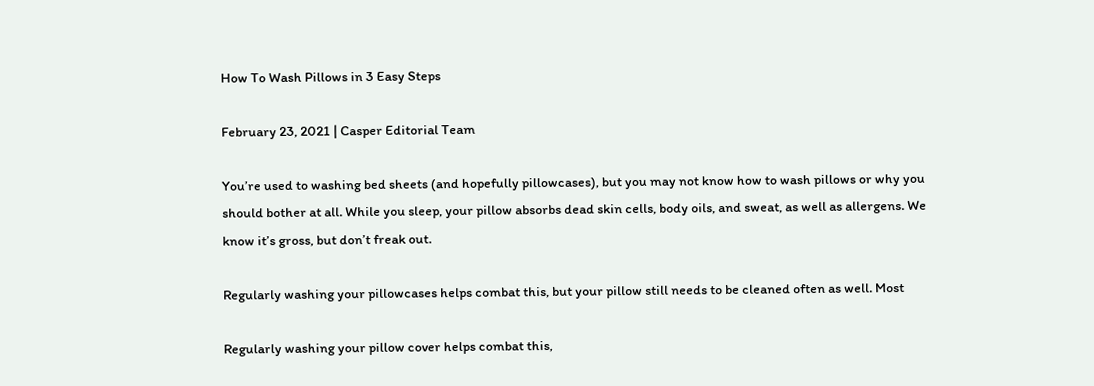How To Wash Pillows in 3 Easy Steps

February 23, 2021 | Casper Editorial Team

You’re used to washing bed sheets (and hopefully pillowcases), but you may not know how to wash pillows or why you should bother at all. While you sleep, your pillow absorbs dead skin cells, body oils, and sweat, as well as allergens. We know it’s gross, but don’t freak out.

Regularly washing your pillowcases helps combat this, but your pillow still needs to be cleaned often as well. Most

Regularly washing your pillow cover helps combat this,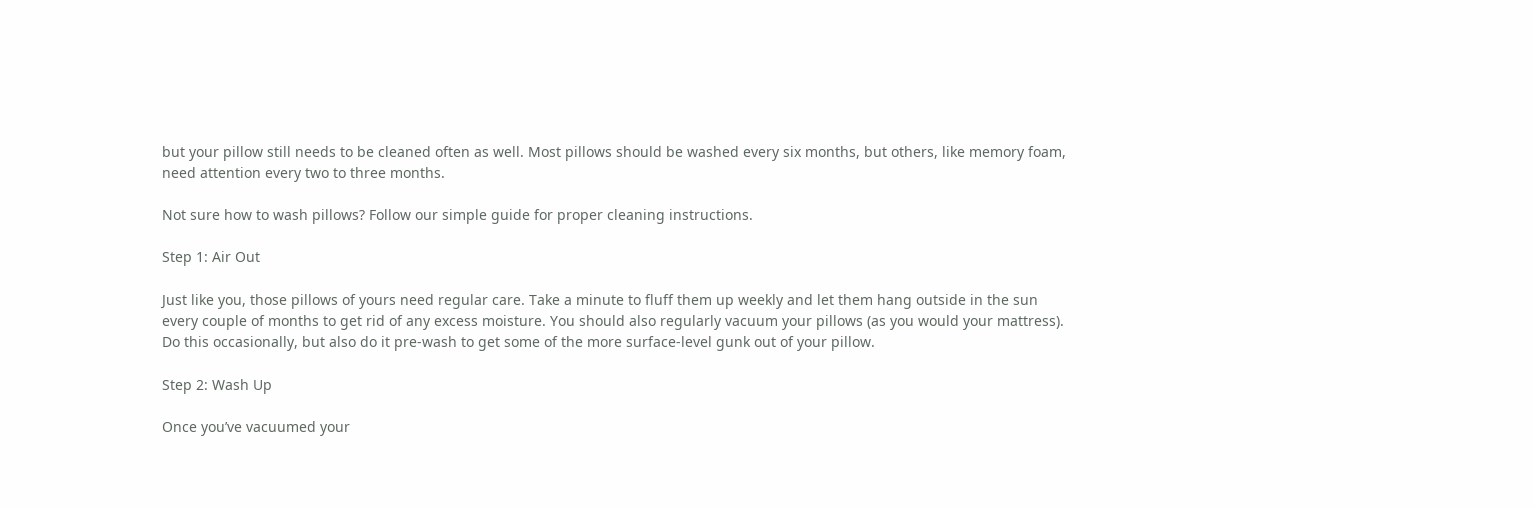but your pillow still needs to be cleaned often as well. Most pillows should be washed every six months, but others, like memory foam, need attention every two to three months.

Not sure how to wash pillows? Follow our simple guide for proper cleaning instructions.

Step 1: Air Out

Just like you, those pillows of yours need regular care. Take a minute to fluff them up weekly and let them hang outside in the sun every couple of months to get rid of any excess moisture. You should also regularly vacuum your pillows (as you would your mattress). Do this occasionally, but also do it pre-wash to get some of the more surface-level gunk out of your pillow.

Step 2: Wash Up

Once you’ve vacuumed your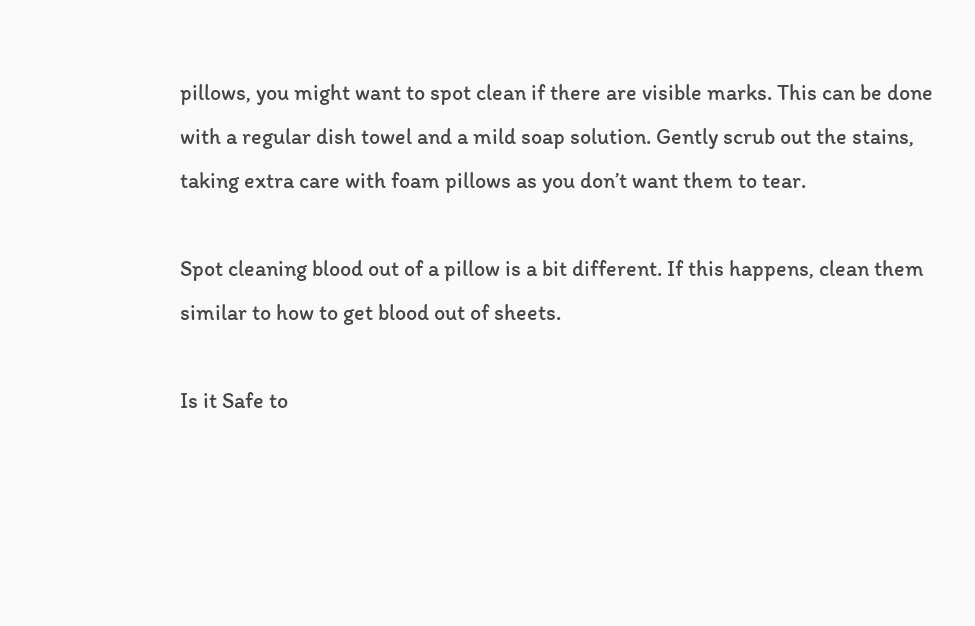pillows, you might want to spot clean if there are visible marks. This can be done with a regular dish towel and a mild soap solution. Gently scrub out the stains, taking extra care with foam pillows as you don’t want them to tear.

Spot cleaning blood out of a pillow is a bit different. If this happens, clean them similar to how to get blood out of sheets.

Is it Safe to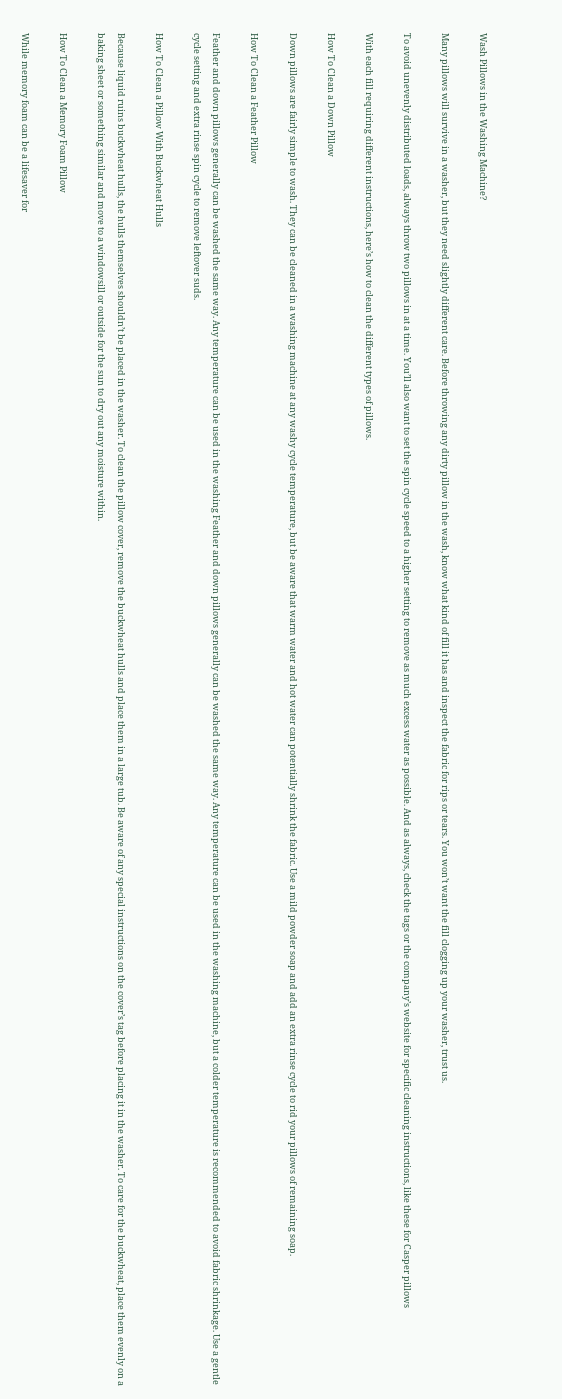Wash Pillows in the Washing Machine?

Many pillows will survive in a washer, but they need slightly different care. Before throwing any dirty pillow in the wash, know what kind of fill it has and inspect the fabric for rips or tears. You won’t want the fill clogging up your washer, trust us.

To avoid unevenly distributed loads, always throw two pillows in at a time. You’ll also want to set the spin cycle speed to a higher setting to remove as much excess water as possible. And as always, check the tags or the company’s website for specific cleaning instructions, like these for Casper pillows

With each fill requiring different instructions, here’s how to clean the different types of pillows.

How To Clean a Down Pillow

Down pillows are fairly simple to wash. They can be cleaned in a washing machine at any washy cycle temperature, but be aware that warm water and hot water can potentially shrink the fabric. Use a mild powder soap and add an extra rinse cycle to rid your pillows of remaining soap.

How To Clean a Feather Pillow

Feather and down pillows generally can be washed the same way. Any temperature can be used in the washing Feather and down pillows generally can be washed the same way. Any temperature can be used in the washing machine, but a colder temperature is recommended to avoid fabric shrinkage. Use a gentle cycle setting and extra rinse spin cycle to remove leftover suds.

How To Clean a Pillow With Buckwheat Hulls

Because liquid ruins buckwheat hulls, the hulls themselves shouldn’t be placed in the washer. To clean the pillow cover, remove the buckwheat hulls and place them in a large tub. Be aware of any special instructions on the cover’s tag before placing it in the washer. To care for the buckwheat, place them evenly on a baking sheet or something similar and move to a windowsill or outside for the sun to dry out any moisture within.

How To Clean a Memory Foam Pillow

While memory foam can be a lifesaver for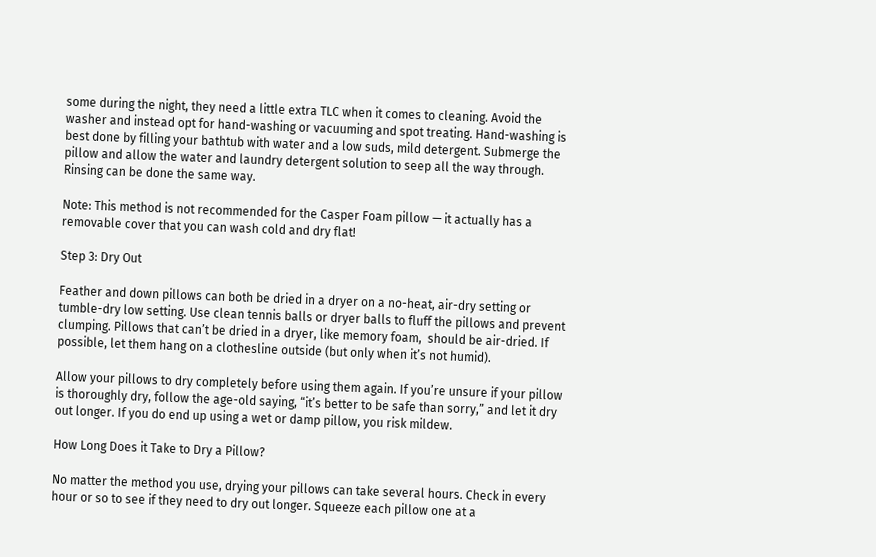some during the night, they need a little extra TLC when it comes to cleaning. Avoid the washer and instead opt for hand-washing or vacuuming and spot treating. Hand-washing is best done by filling your bathtub with water and a low suds, mild detergent. Submerge the pillow and allow the water and laundry detergent solution to seep all the way through. Rinsing can be done the same way.

Note: This method is not recommended for the Casper Foam pillow — it actually has a removable cover that you can wash cold and dry flat!

Step 3: Dry Out

Feather and down pillows can both be dried in a dryer on a no-heat, air-dry setting or tumble-dry low setting. Use clean tennis balls or dryer balls to fluff the pillows and prevent clumping. Pillows that can’t be dried in a dryer, like memory foam,  should be air-dried. If possible, let them hang on a clothesline outside (but only when it’s not humid).

Allow your pillows to dry completely before using them again. If you’re unsure if your pillow is thoroughly dry, follow the age-old saying, “it’s better to be safe than sorry,” and let it dry out longer. If you do end up using a wet or damp pillow, you risk mildew.

How Long Does it Take to Dry a Pillow?

No matter the method you use, drying your pillows can take several hours. Check in every hour or so to see if they need to dry out longer. Squeeze each pillow one at a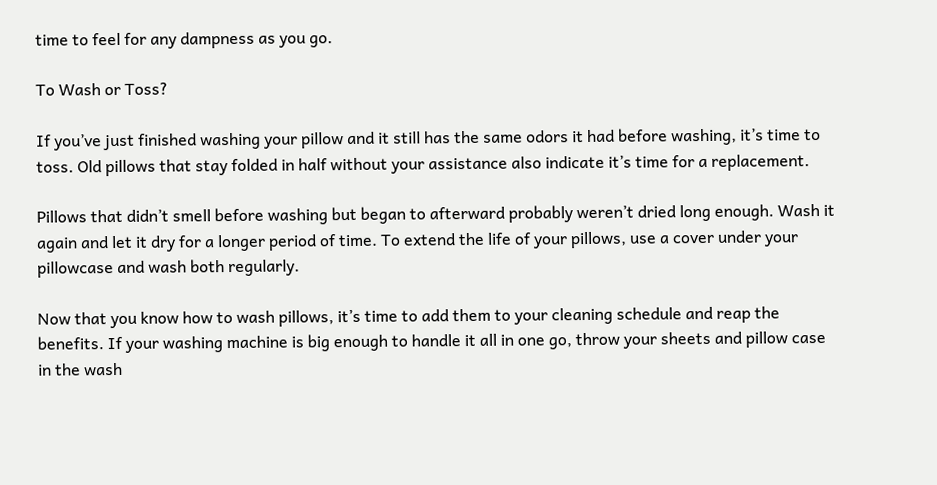time to feel for any dampness as you go.

To Wash or Toss?

If you’ve just finished washing your pillow and it still has the same odors it had before washing, it’s time to toss. Old pillows that stay folded in half without your assistance also indicate it’s time for a replacement.

Pillows that didn’t smell before washing but began to afterward probably weren’t dried long enough. Wash it again and let it dry for a longer period of time. To extend the life of your pillows, use a cover under your pillowcase and wash both regularly.

Now that you know how to wash pillows, it’s time to add them to your cleaning schedule and reap the benefits. If your washing machine is big enough to handle it all in one go, throw your sheets and pillow case in the wash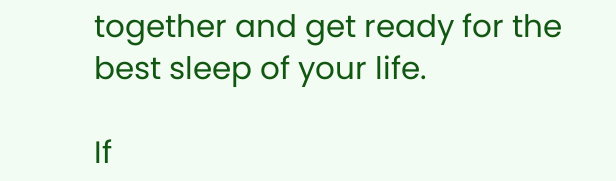together and get ready for the best sleep of your life.

If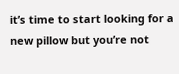it’s time to start looking for a new pillow but you’re not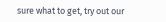sure what to get, try out our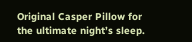Original Casper Pillow for the ultimate night’s sleep.